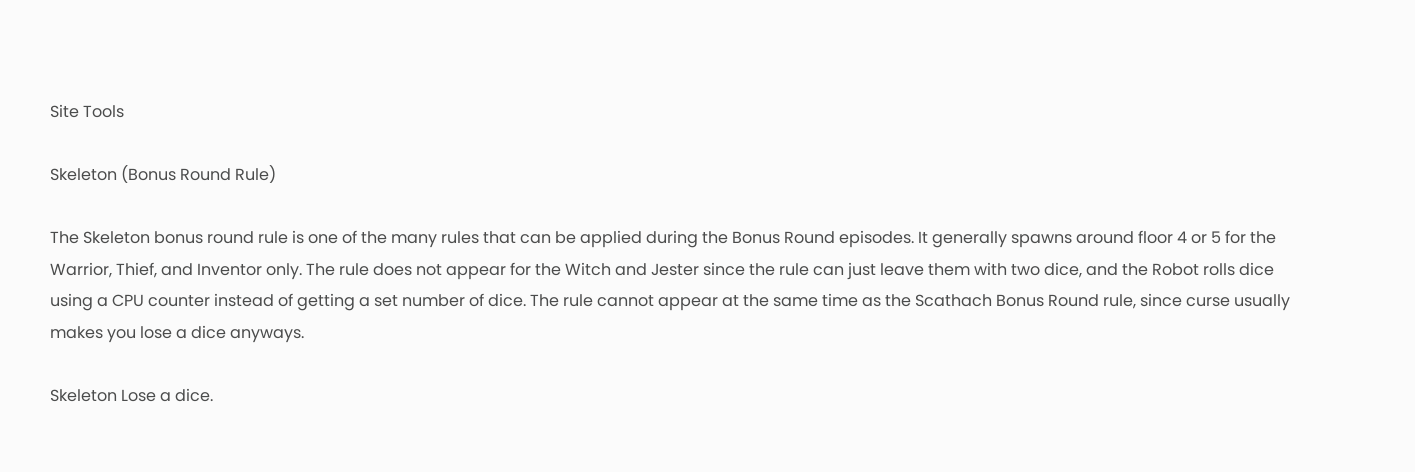Site Tools

Skeleton (Bonus Round Rule)

The Skeleton bonus round rule is one of the many rules that can be applied during the Bonus Round episodes. It generally spawns around floor 4 or 5 for the Warrior, Thief, and Inventor only. The rule does not appear for the Witch and Jester since the rule can just leave them with two dice, and the Robot rolls dice using a CPU counter instead of getting a set number of dice. The rule cannot appear at the same time as the Scathach Bonus Round rule, since curse usually makes you lose a dice anyways.

Skeleton Lose a dice.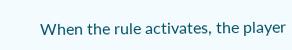When the rule activates, the player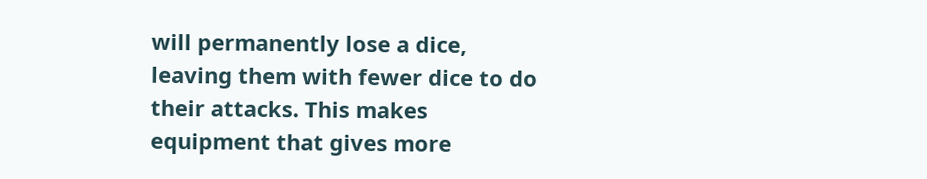will permanently lose a dice, leaving them with fewer dice to do their attacks. This makes equipment that gives more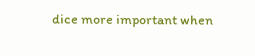dice more important when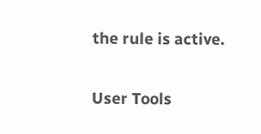the rule is active.

User Tools